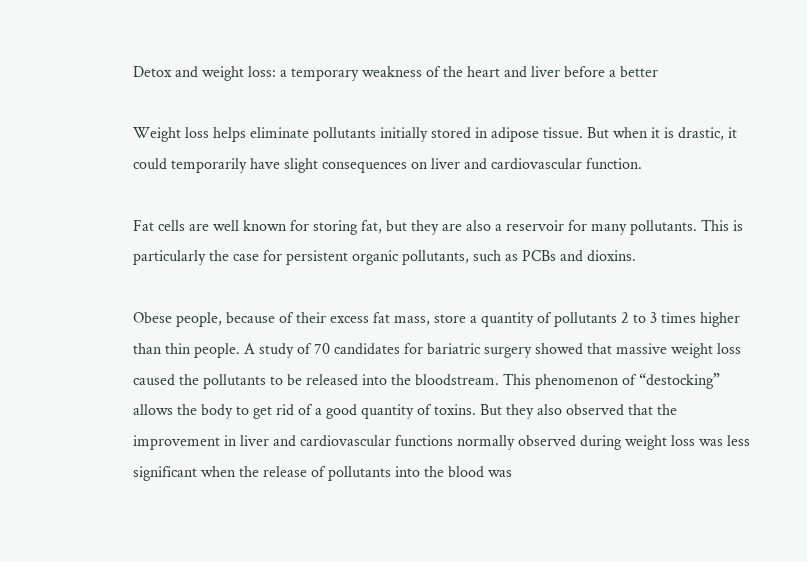Detox and weight loss: a temporary weakness of the heart and liver before a better

Weight loss helps eliminate pollutants initially stored in adipose tissue. But when it is drastic, it could temporarily have slight consequences on liver and cardiovascular function.

Fat cells are well known for storing fat, but they are also a reservoir for many pollutants. This is particularly the case for persistent organic pollutants, such as PCBs and dioxins.

Obese people, because of their excess fat mass, store a quantity of pollutants 2 to 3 times higher than thin people. A study of 70 candidates for bariatric surgery showed that massive weight loss caused the pollutants to be released into the bloodstream. This phenomenon of “destocking” allows the body to get rid of a good quantity of toxins. But they also observed that the improvement in liver and cardiovascular functions normally observed during weight loss was less significant when the release of pollutants into the blood was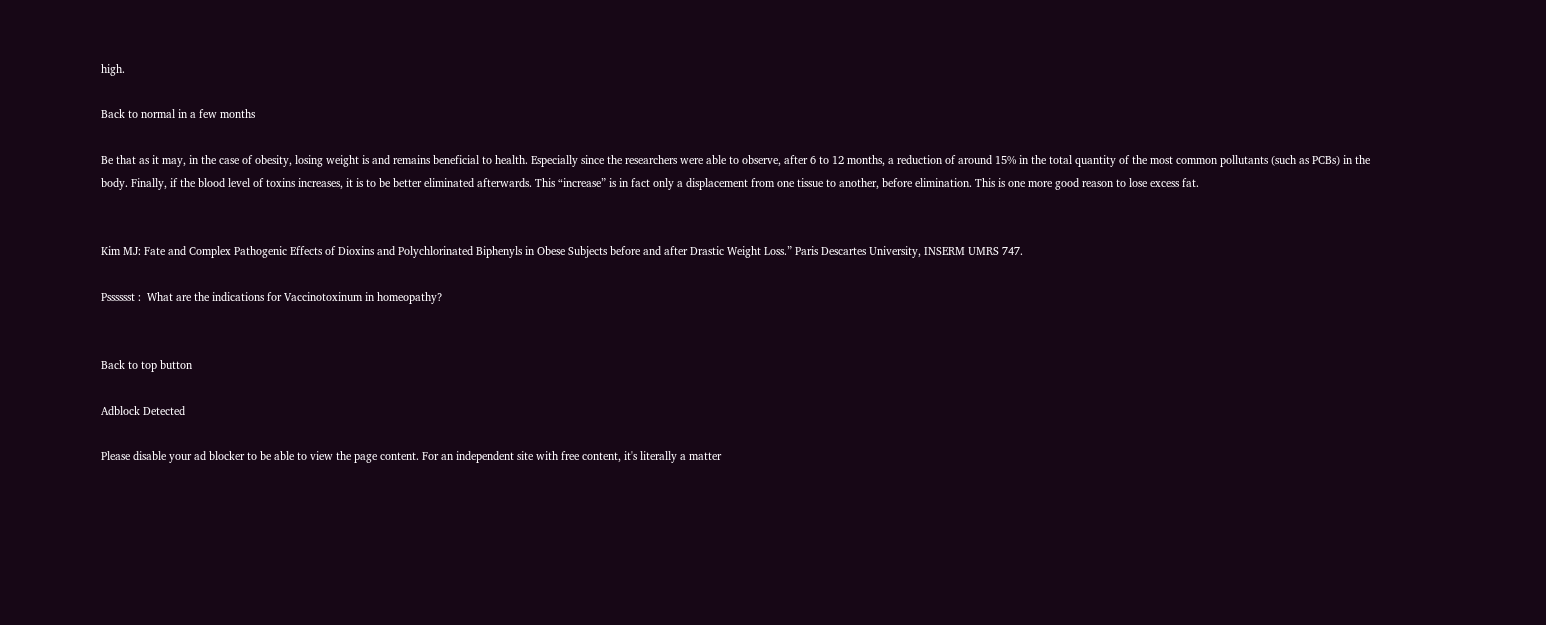high.

Back to normal in a few months

Be that as it may, in the case of obesity, losing weight is and remains beneficial to health. Especially since the researchers were able to observe, after 6 to 12 months, a reduction of around 15% in the total quantity of the most common pollutants (such as PCBs) in the body. Finally, if the blood level of toxins increases, it is to be better eliminated afterwards. This “increase” is in fact only a displacement from one tissue to another, before elimination. This is one more good reason to lose excess fat.


Kim MJ: Fate and Complex Pathogenic Effects of Dioxins and Polychlorinated Biphenyls in Obese Subjects before and after Drastic Weight Loss.” Paris Descartes University, INSERM UMRS 747.

Psssssst :  What are the indications for Vaccinotoxinum in homeopathy?


Back to top button

Adblock Detected

Please disable your ad blocker to be able to view the page content. For an independent site with free content, it's literally a matter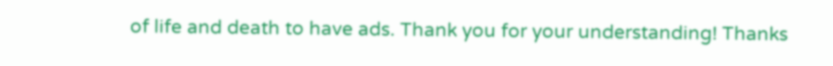of life and death to have ads. Thank you for your understanding! Thanks